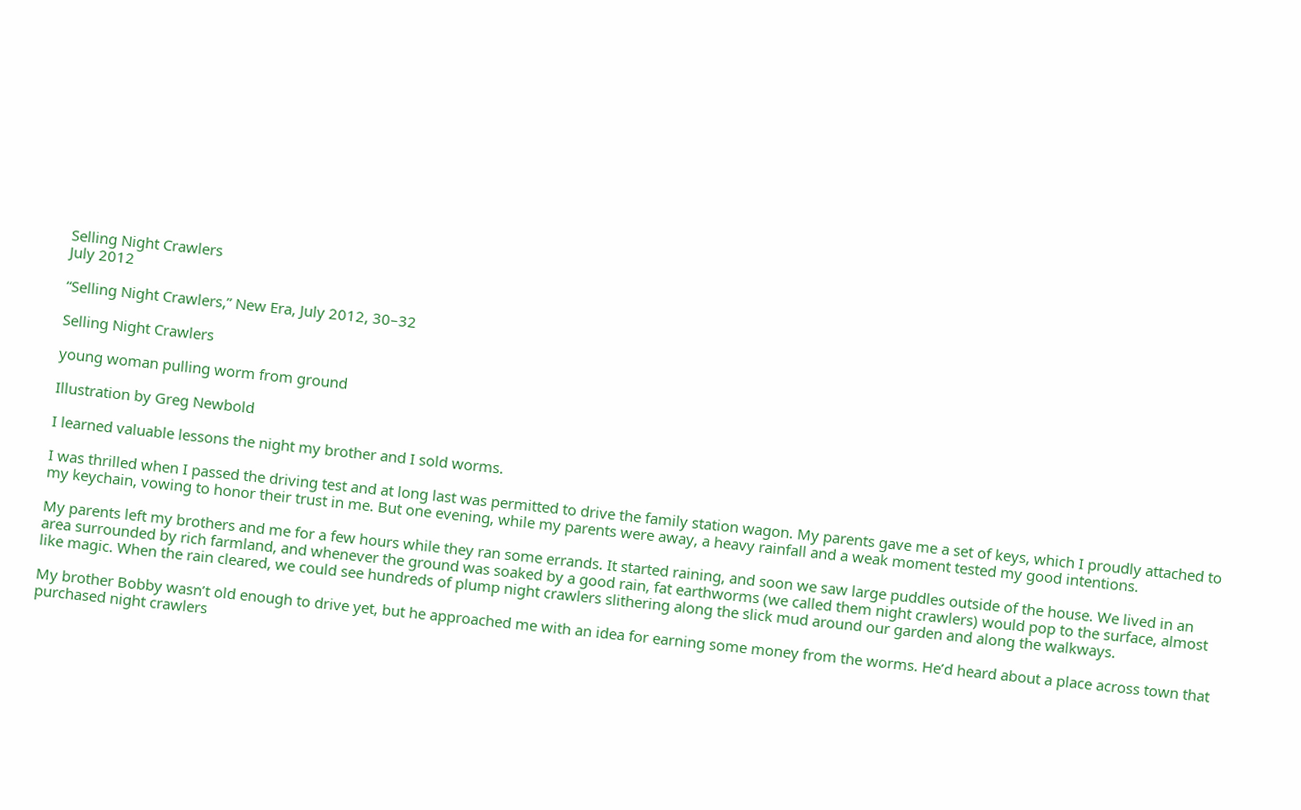Selling Night Crawlers
July 2012

“Selling Night Crawlers,” New Era, July 2012, 30–32

Selling Night Crawlers

young woman pulling worm from ground

Illustration by Greg Newbold

I learned valuable lessons the night my brother and I sold worms.

I was thrilled when I passed the driving test and at long last was permitted to drive the family station wagon. My parents gave me a set of keys, which I proudly attached to my keychain, vowing to honor their trust in me. But one evening, while my parents were away, a heavy rainfall and a weak moment tested my good intentions.

My parents left my brothers and me for a few hours while they ran some errands. It started raining, and soon we saw large puddles outside of the house. We lived in an area surrounded by rich farmland, and whenever the ground was soaked by a good rain, fat earthworms (we called them night crawlers) would pop to the surface, almost like magic. When the rain cleared, we could see hundreds of plump night crawlers slithering along the slick mud around our garden and along the walkways.

My brother Bobby wasn’t old enough to drive yet, but he approached me with an idea for earning some money from the worms. He’d heard about a place across town that purchased night crawlers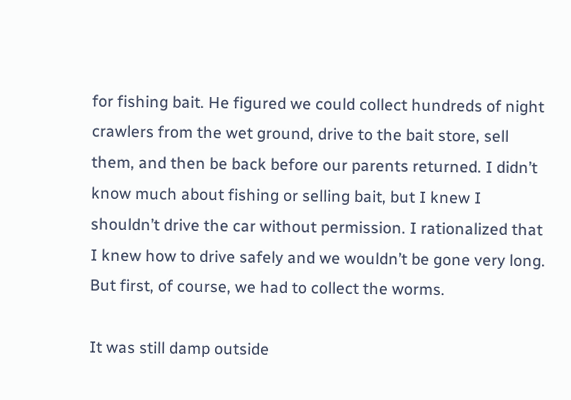for fishing bait. He figured we could collect hundreds of night crawlers from the wet ground, drive to the bait store, sell them, and then be back before our parents returned. I didn’t know much about fishing or selling bait, but I knew I shouldn’t drive the car without permission. I rationalized that I knew how to drive safely and we wouldn’t be gone very long. But first, of course, we had to collect the worms.

It was still damp outside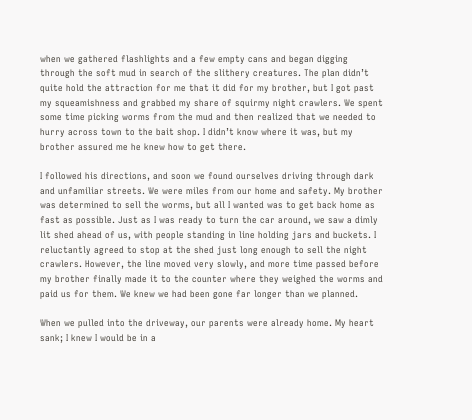when we gathered flashlights and a few empty cans and began digging through the soft mud in search of the slithery creatures. The plan didn’t quite hold the attraction for me that it did for my brother, but I got past my squeamishness and grabbed my share of squirmy night crawlers. We spent some time picking worms from the mud and then realized that we needed to hurry across town to the bait shop. I didn’t know where it was, but my brother assured me he knew how to get there.

I followed his directions, and soon we found ourselves driving through dark and unfamiliar streets. We were miles from our home and safety. My brother was determined to sell the worms, but all I wanted was to get back home as fast as possible. Just as I was ready to turn the car around, we saw a dimly lit shed ahead of us, with people standing in line holding jars and buckets. I reluctantly agreed to stop at the shed just long enough to sell the night crawlers. However, the line moved very slowly, and more time passed before my brother finally made it to the counter where they weighed the worms and paid us for them. We knew we had been gone far longer than we planned.

When we pulled into the driveway, our parents were already home. My heart sank; I knew I would be in a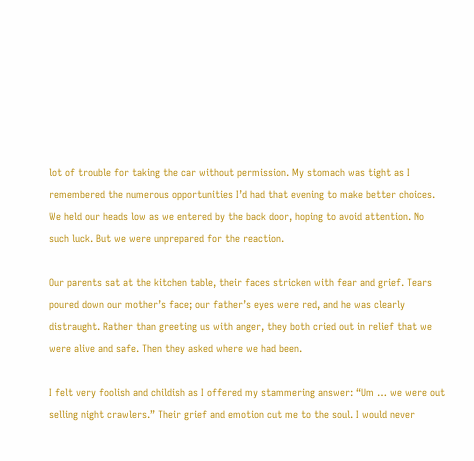lot of trouble for taking the car without permission. My stomach was tight as I remembered the numerous opportunities I’d had that evening to make better choices. We held our heads low as we entered by the back door, hoping to avoid attention. No such luck. But we were unprepared for the reaction.

Our parents sat at the kitchen table, their faces stricken with fear and grief. Tears poured down our mother’s face; our father’s eyes were red, and he was clearly distraught. Rather than greeting us with anger, they both cried out in relief that we were alive and safe. Then they asked where we had been.

I felt very foolish and childish as I offered my stammering answer: “Um … we were out selling night crawlers.” Their grief and emotion cut me to the soul. I would never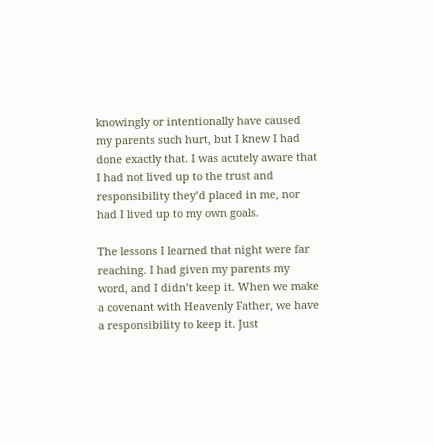knowingly or intentionally have caused my parents such hurt, but I knew I had done exactly that. I was acutely aware that I had not lived up to the trust and responsibility they’d placed in me, nor had I lived up to my own goals.

The lessons I learned that night were far reaching. I had given my parents my word, and I didn’t keep it. When we make a covenant with Heavenly Father, we have a responsibility to keep it. Just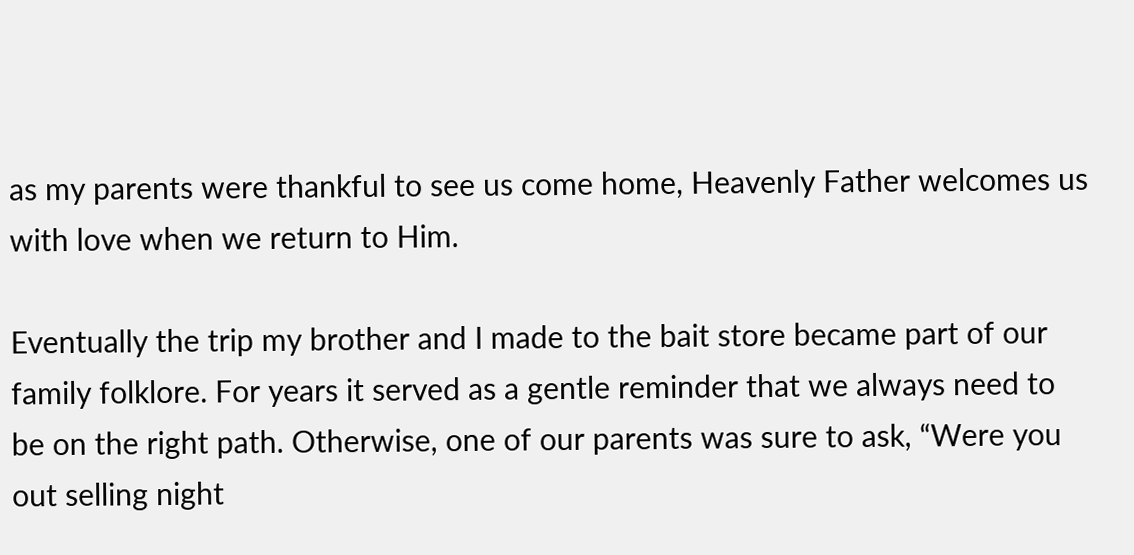as my parents were thankful to see us come home, Heavenly Father welcomes us with love when we return to Him.

Eventually the trip my brother and I made to the bait store became part of our family folklore. For years it served as a gentle reminder that we always need to be on the right path. Otherwise, one of our parents was sure to ask, “Were you out selling night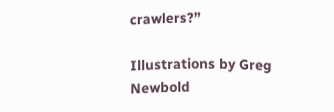crawlers?”

Illustrations by Greg Newbold